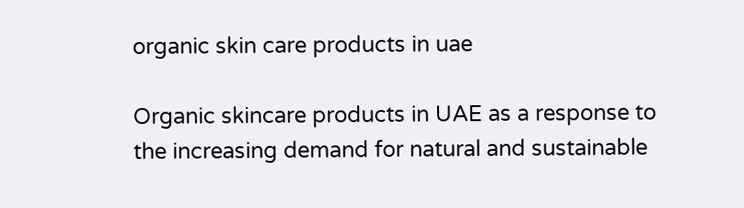organic skin care products in uae

Organic skincare products in UAE as a response to the increasing demand for natural and sustainable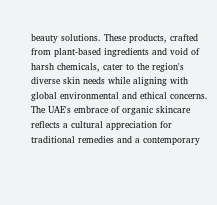beauty solutions. These products, crafted from plant-based ingredients and void of harsh chemicals, cater to the region's diverse skin needs while aligning with global environmental and ethical concerns. The UAE's embrace of organic skincare reflects a cultural appreciation for traditional remedies and a contemporary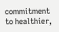commitment to healthier,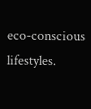eco-conscious lifestyles.